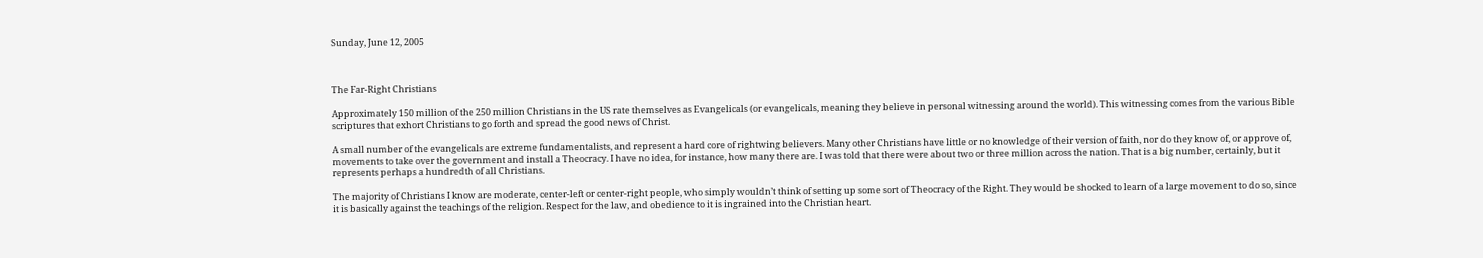Sunday, June 12, 2005



The Far-Right Christians

Approximately 150 million of the 250 million Christians in the US rate themselves as Evangelicals (or evangelicals, meaning they believe in personal witnessing around the world). This witnessing comes from the various Bible scriptures that exhort Christians to go forth and spread the good news of Christ.

A small number of the evangelicals are extreme fundamentalists, and represent a hard core of rightwing believers. Many other Christians have little or no knowledge of their version of faith, nor do they know of, or approve of, movements to take over the government and install a Theocracy. I have no idea, for instance, how many there are. I was told that there were about two or three million across the nation. That is a big number, certainly, but it represents perhaps a hundredth of all Christians.

The majority of Christians I know are moderate, center-left or center-right people, who simply wouldn’t think of setting up some sort of Theocracy of the Right. They would be shocked to learn of a large movement to do so, since it is basically against the teachings of the religion. Respect for the law, and obedience to it is ingrained into the Christian heart.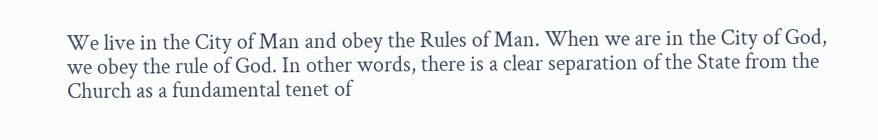We live in the City of Man and obey the Rules of Man. When we are in the City of God, we obey the rule of God. In other words, there is a clear separation of the State from the Church as a fundamental tenet of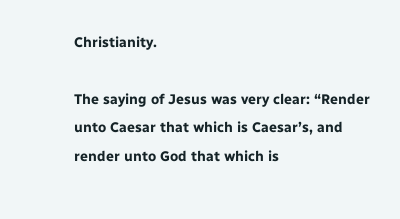Christianity.

The saying of Jesus was very clear: “Render unto Caesar that which is Caesar’s, and render unto God that which is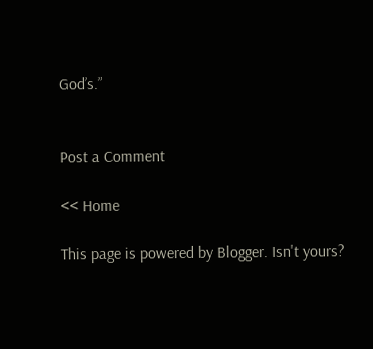God’s.”


Post a Comment

<< Home

This page is powered by Blogger. Isn't yours?